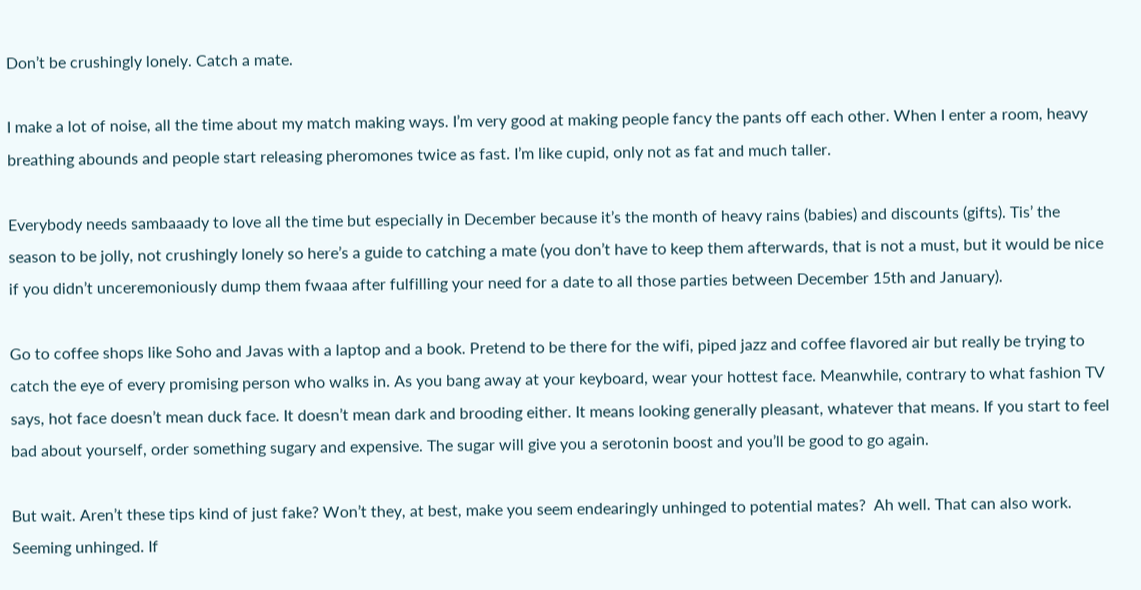Don’t be crushingly lonely. Catch a mate.

I make a lot of noise, all the time about my match making ways. I’m very good at making people fancy the pants off each other. When I enter a room, heavy breathing abounds and people start releasing pheromones twice as fast. I’m like cupid, only not as fat and much taller.

Everybody needs sambaaady to love all the time but especially in December because it’s the month of heavy rains (babies) and discounts (gifts). Tis’ the season to be jolly, not crushingly lonely so here’s a guide to catching a mate (you don’t have to keep them afterwards, that is not a must, but it would be nice if you didn’t unceremoniously dump them fwaaa after fulfilling your need for a date to all those parties between December 15th and January).

Go to coffee shops like Soho and Javas with a laptop and a book. Pretend to be there for the wifi, piped jazz and coffee flavored air but really be trying to catch the eye of every promising person who walks in. As you bang away at your keyboard, wear your hottest face. Meanwhile, contrary to what fashion TV says, hot face doesn’t mean duck face. It doesn’t mean dark and brooding either. It means looking generally pleasant, whatever that means. If you start to feel bad about yourself, order something sugary and expensive. The sugar will give you a serotonin boost and you’ll be good to go again.

But wait. Aren’t these tips kind of just fake? Won’t they, at best, make you seem endearingly unhinged to potential mates?  Ah well. That can also work. Seeming unhinged. If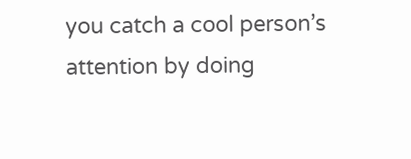you catch a cool person’s attention by doing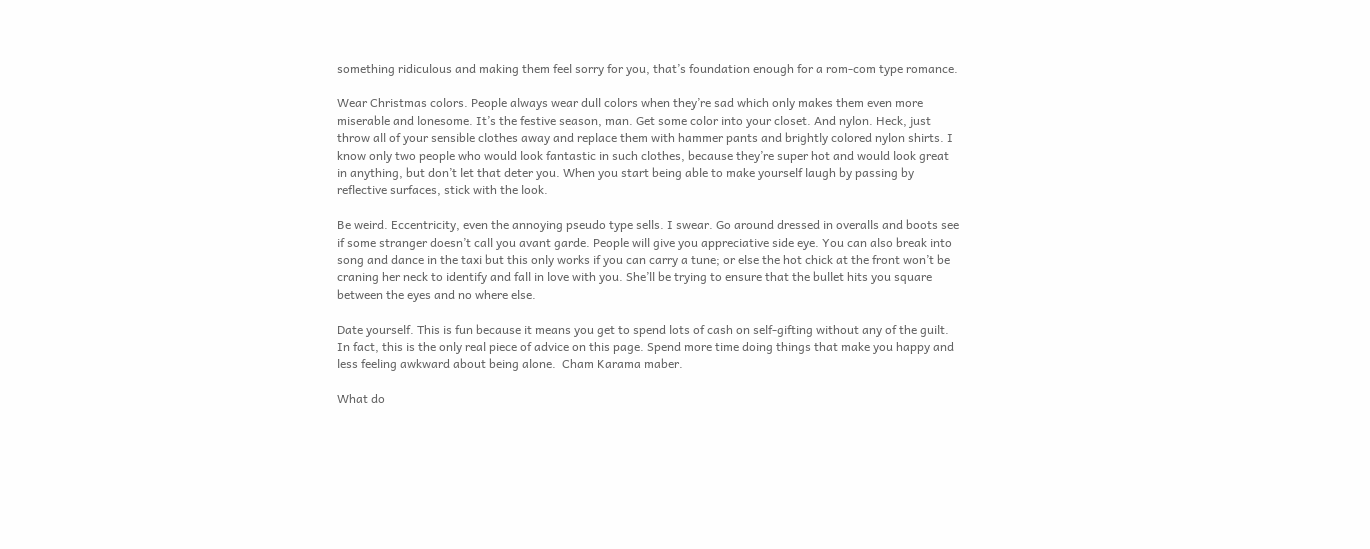something ridiculous and making them feel sorry for you, that’s foundation enough for a rom-com type romance.

Wear Christmas colors. People always wear dull colors when they’re sad which only makes them even more miserable and lonesome. It’s the festive season, man. Get some color into your closet. And nylon. Heck, just throw all of your sensible clothes away and replace them with hammer pants and brightly colored nylon shirts. I know only two people who would look fantastic in such clothes, because they’re super hot and would look great in anything, but don’t let that deter you. When you start being able to make yourself laugh by passing by reflective surfaces, stick with the look.

Be weird. Eccentricity, even the annoying pseudo type sells. I swear. Go around dressed in overalls and boots see if some stranger doesn’t call you avant garde. People will give you appreciative side eye. You can also break into song and dance in the taxi but this only works if you can carry a tune; or else the hot chick at the front won’t be craning her neck to identify and fall in love with you. She’ll be trying to ensure that the bullet hits you square between the eyes and no where else.

Date yourself. This is fun because it means you get to spend lots of cash on self-gifting without any of the guilt. In fact, this is the only real piece of advice on this page. Spend more time doing things that make you happy and less feeling awkward about being alone.  Cham Karama maber.

What do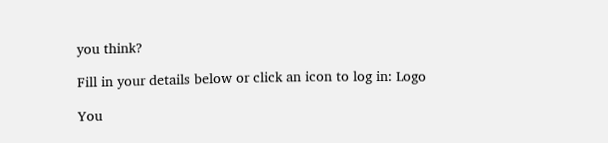you think?

Fill in your details below or click an icon to log in: Logo

You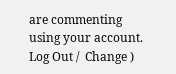are commenting using your account. Log Out /  Change )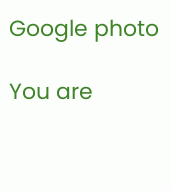Google photo

You are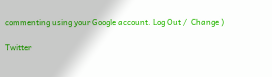commenting using your Google account. Log Out /  Change )

Twitter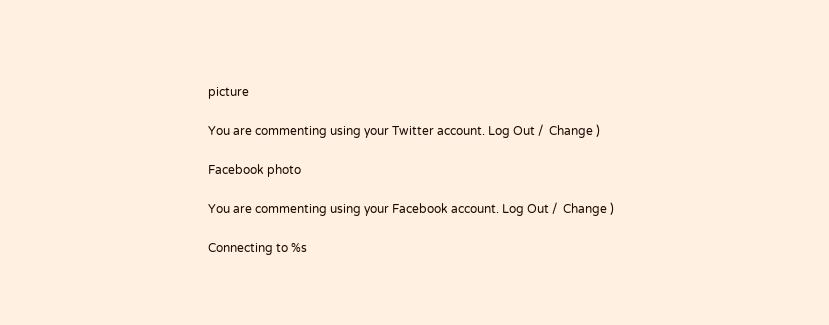picture

You are commenting using your Twitter account. Log Out /  Change )

Facebook photo

You are commenting using your Facebook account. Log Out /  Change )

Connecting to %s